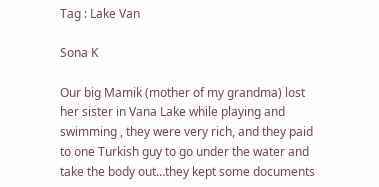Tag : Lake Van

Sona K

Our big Mamik (mother of my grandma) lost her sister in Vana Lake while playing and swimming , they were very rich, and they paid to one Turkish guy to go under the water and take the body out…they kept some documents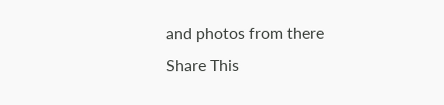and photos from there
Share This